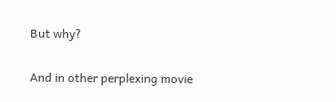But why?

And in other perplexing movie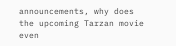announcements, why does the upcoming Tarzan movie even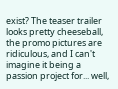exist? The teaser trailer looks pretty cheeseball, the promo pictures are ridiculous, and I can't imagine it being a passion project for... well,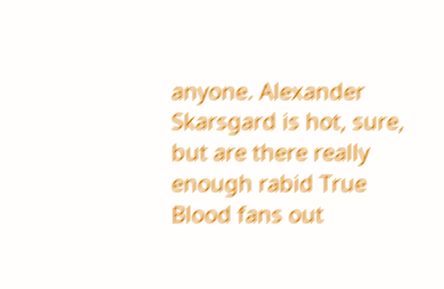anyone. Alexander Skarsgard is hot, sure, but are there really enough rabid True Blood fans out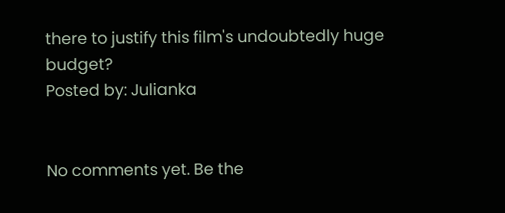there to justify this film's undoubtedly huge budget?
Posted by: Julianka


No comments yet. Be the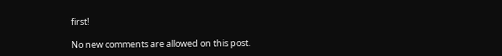first!

No new comments are allowed on this post.